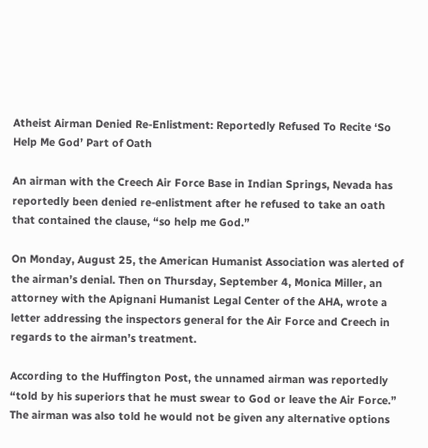Atheist Airman Denied Re-Enlistment: Reportedly Refused To Recite ‘So Help Me God’ Part of Oath

An airman with the Creech Air Force Base in Indian Springs, Nevada has reportedly been denied re-enlistment after he refused to take an oath that contained the clause, “so help me God.”

On Monday, August 25, the American Humanist Association was alerted of the airman’s denial. Then on Thursday, September 4, Monica Miller, an attorney with the Apignani Humanist Legal Center of the AHA, wrote a letter addressing the inspectors general for the Air Force and Creech in regards to the airman’s treatment.

According to the Huffington Post, the unnamed airman was reportedly “told by his superiors that he must swear to God or leave the Air Force.” The airman was also told he would not be given any alternative options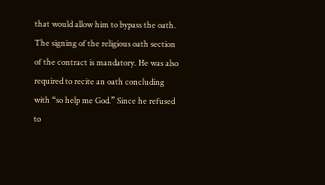that would allow him to bypass the oath. The signing of the religious oath section of the contract is mandatory. He was also required to recite an oath concluding with “so help me God.” Since he refused to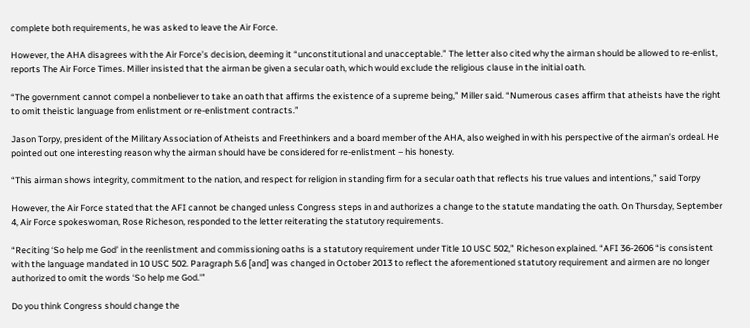complete both requirements, he was asked to leave the Air Force.

However, the AHA disagrees with the Air Force’s decision, deeming it “unconstitutional and unacceptable.” The letter also cited why the airman should be allowed to re-enlist, reports The Air Force Times. Miller insisted that the airman be given a secular oath, which would exclude the religious clause in the initial oath.

“The government cannot compel a nonbeliever to take an oath that affirms the existence of a supreme being,” Miller said. “Numerous cases affirm that atheists have the right to omit theistic language from enlistment or re-enlistment contracts.”

Jason Torpy, president of the Military Association of Atheists and Freethinkers and a board member of the AHA, also weighed in with his perspective of the airman’s ordeal. He pointed out one interesting reason why the airman should have be considered for re-enlistment – his honesty.

“This airman shows integrity, commitment to the nation, and respect for religion in standing firm for a secular oath that reflects his true values and intentions,” said Torpy

However, the Air Force stated that the AFI cannot be changed unless Congress steps in and authorizes a change to the statute mandating the oath. On Thursday, September 4, Air Force spokeswoman, Rose Richeson, responded to the letter reiterating the statutory requirements.

“Reciting ‘So help me God’ in the reenlistment and commissioning oaths is a statutory requirement under Title 10 USC 502,” Richeson explained. “AFI 36-2606 “is consistent with the language mandated in 10 USC 502. Paragraph 5.6 [and] was changed in October 2013 to reflect the aforementioned statutory requirement and airmen are no longer authorized to omit the words ‘So help me God.'”

Do you think Congress should change the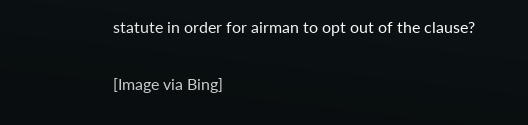statute in order for airman to opt out of the clause?

[Image via Bing]